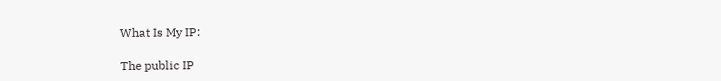What Is My IP:

The public IP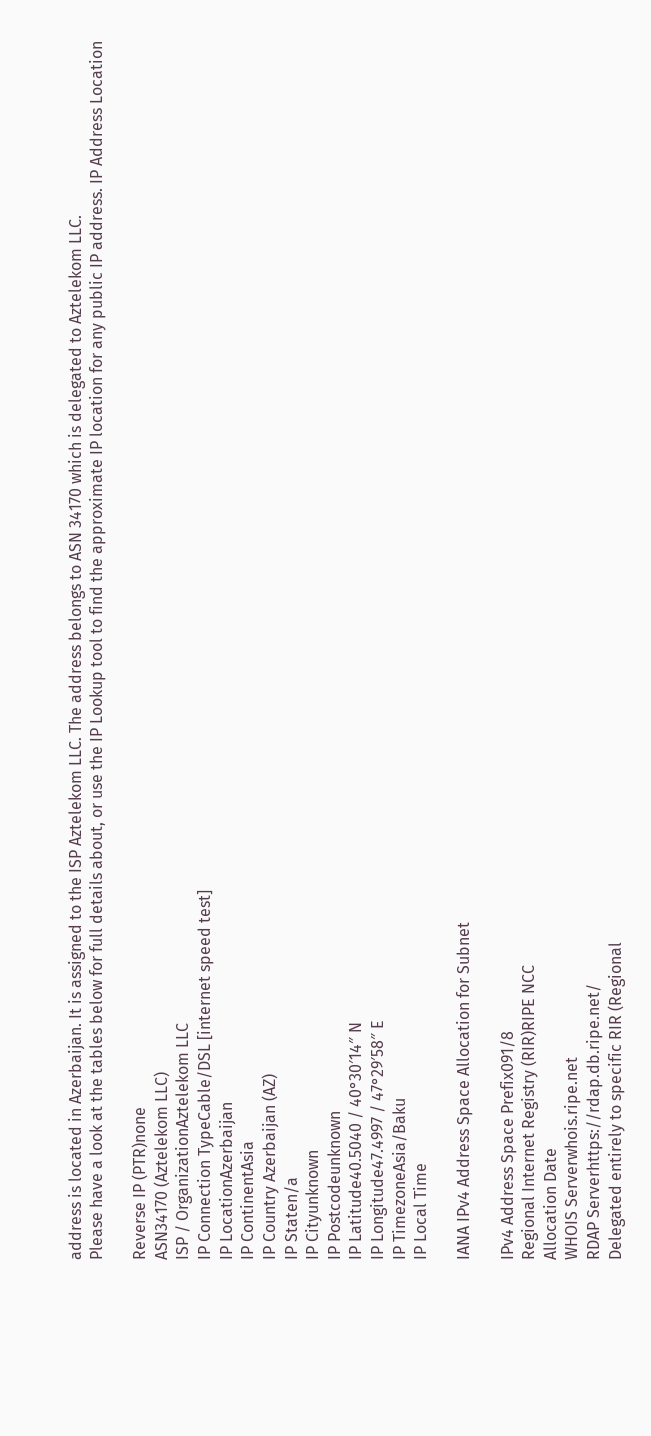address is located in Azerbaijan. It is assigned to the ISP Aztelekom LLC. The address belongs to ASN 34170 which is delegated to Aztelekom LLC.
Please have a look at the tables below for full details about, or use the IP Lookup tool to find the approximate IP location for any public IP address. IP Address Location

Reverse IP (PTR)none
ASN34170 (Aztelekom LLC)
ISP / OrganizationAztelekom LLC
IP Connection TypeCable/DSL [internet speed test]
IP LocationAzerbaijan
IP ContinentAsia
IP Country Azerbaijan (AZ)
IP Staten/a
IP Cityunknown
IP Postcodeunknown
IP Latitude40.5040 / 40°30′14″ N
IP Longitude47.4997 / 47°29′58″ E
IP TimezoneAsia/Baku
IP Local Time

IANA IPv4 Address Space Allocation for Subnet

IPv4 Address Space Prefix091/8
Regional Internet Registry (RIR)RIPE NCC
Allocation Date
WHOIS Serverwhois.ripe.net
RDAP Serverhttps://rdap.db.ripe.net/
Delegated entirely to specific RIR (Regional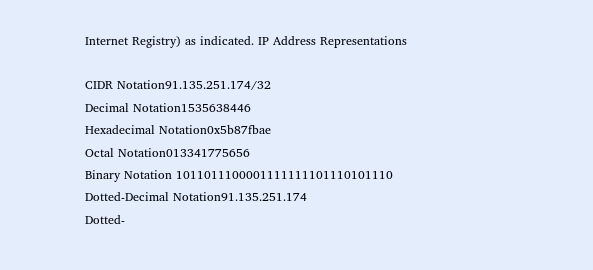Internet Registry) as indicated. IP Address Representations

CIDR Notation91.135.251.174/32
Decimal Notation1535638446
Hexadecimal Notation0x5b87fbae
Octal Notation013341775656
Binary Notation 1011011100001111111101110101110
Dotted-Decimal Notation91.135.251.174
Dotted-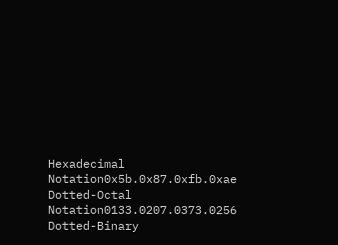Hexadecimal Notation0x5b.0x87.0xfb.0xae
Dotted-Octal Notation0133.0207.0373.0256
Dotted-Binary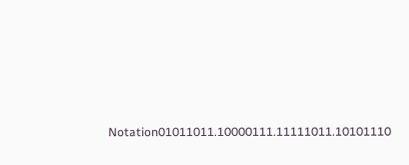Notation01011011.10000111.11111011.10101110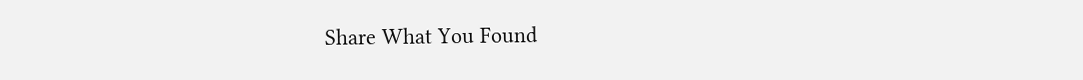Share What You Found